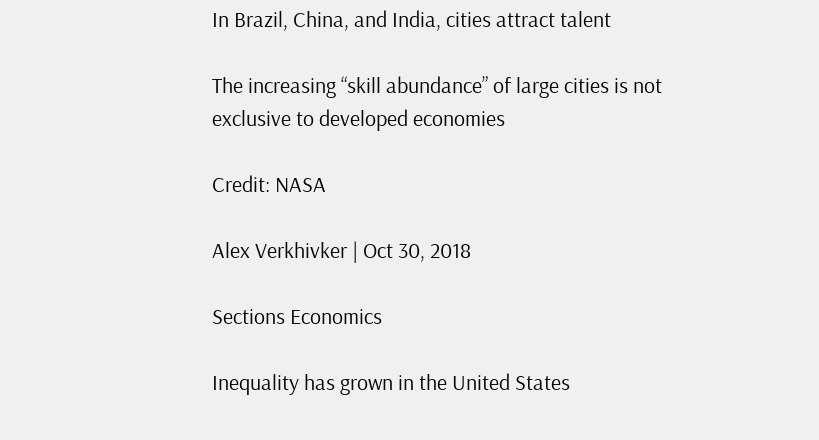In Brazil, China, and India, cities attract talent

The increasing “skill abundance” of large cities is not exclusive to developed economies

Credit: NASA

Alex Verkhivker | Oct 30, 2018

Sections Economics

Inequality has grown in the United States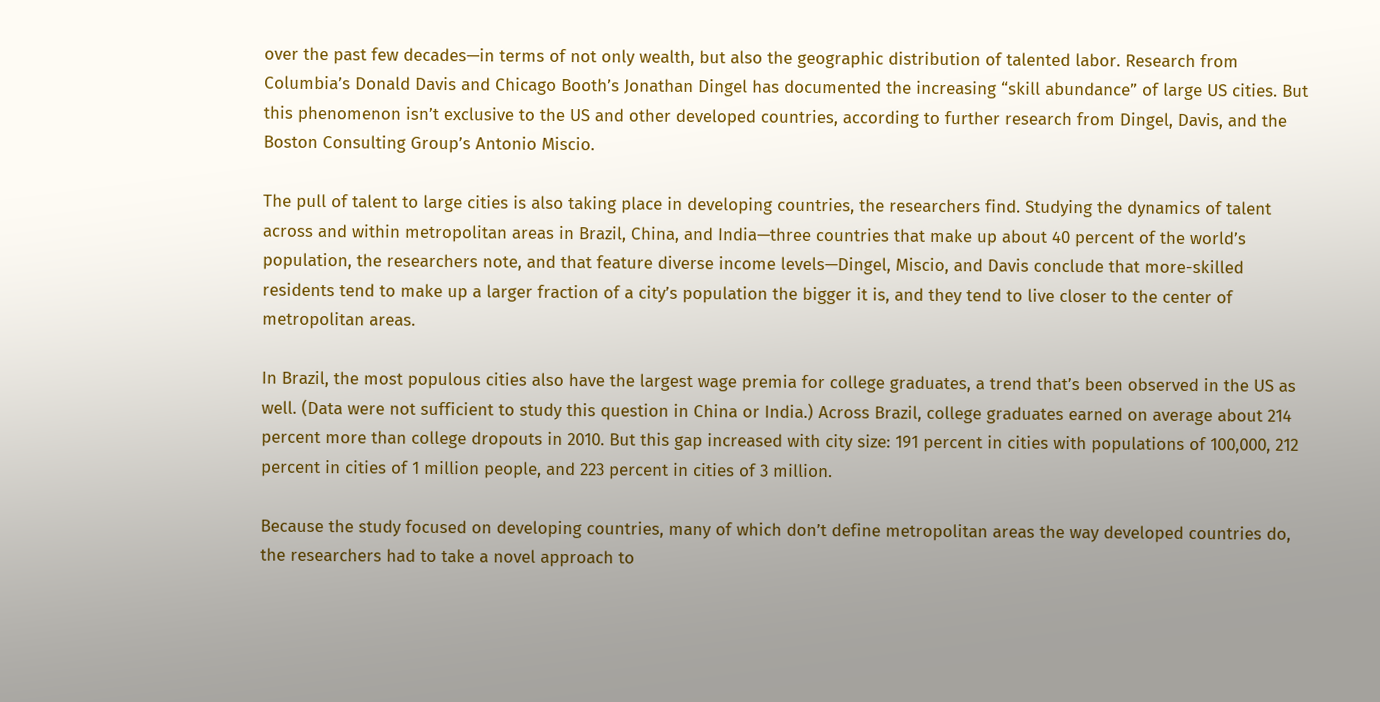over the past few decades—in terms of not only wealth, but also the geographic distribution of talented labor. Research from Columbia’s Donald Davis and Chicago Booth’s Jonathan Dingel has documented the increasing “skill abundance” of large US cities. But this phenomenon isn’t exclusive to the US and other developed countries, according to further research from Dingel, Davis, and the Boston Consulting Group’s Antonio Miscio.

The pull of talent to large cities is also taking place in developing countries, the researchers find. Studying the dynamics of talent across and within metropolitan areas in Brazil, China, and India—three countries that make up about 40 percent of the world’s population, the researchers note, and that feature diverse income levels—Dingel, Miscio, and Davis conclude that more-skilled residents tend to make up a larger fraction of a city’s population the bigger it is, and they tend to live closer to the center of metropolitan areas.

In Brazil, the most populous cities also have the largest wage premia for college graduates, a trend that’s been observed in the US as well. (Data were not sufficient to study this question in China or India.) Across Brazil, college graduates earned on average about 214 percent more than college dropouts in 2010. But this gap increased with city size: 191 percent in cities with populations of 100,000, 212 percent in cities of 1 million people, and 223 percent in cities of 3 million.

Because the study focused on developing countries, many of which don’t define metropolitan areas the way developed countries do, the researchers had to take a novel approach to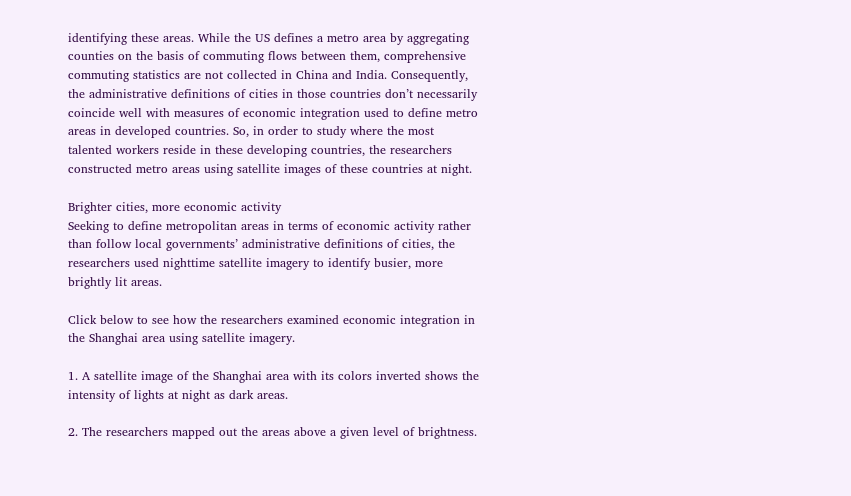identifying these areas. While the US defines a metro area by aggregating counties on the basis of commuting flows between them, comprehensive commuting statistics are not collected in China and India. Consequently, the administrative definitions of cities in those countries don’t necessarily coincide well with measures of economic integration used to define metro areas in developed countries. So, in order to study where the most talented workers reside in these developing countries, the researchers constructed metro areas using satellite images of these countries at night.

Brighter cities, more economic activity
Seeking to define metropolitan areas in terms of economic activity rather than follow local governments’ administrative definitions of cities, the researchers used nighttime satellite imagery to identify busier, more brightly lit areas.

Click below to see how the researchers examined economic integration in the Shanghai area using satellite imagery.

1. A satellite image of the Shanghai area with its colors inverted shows the intensity of lights at night as dark areas.

2. The researchers mapped out the areas above a given level of brightness.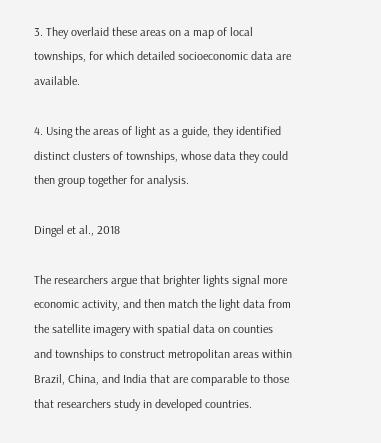3. They overlaid these areas on a map of local townships, for which detailed socioeconomic data are available.

4. Using the areas of light as a guide, they identified distinct clusters of townships, whose data they could then group together for analysis.

Dingel et al., 2018

The researchers argue that brighter lights signal more economic activity, and then match the light data from the satellite imagery with spatial data on counties and townships to construct metropolitan areas within Brazil, China, and India that are comparable to those that researchers study in developed countries.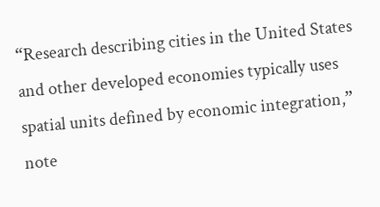“Research describing cities in the United States and other developed economies typically uses spatial units defined by economic integration,” note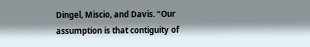Dingel, Miscio, and Davis. “Our assumption is that contiguity of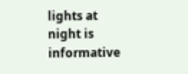lights at night is informative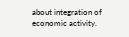about integration of economic activity.